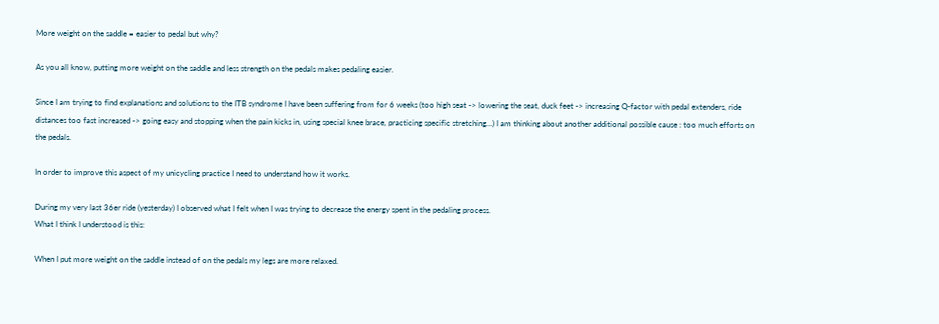More weight on the saddle = easier to pedal but why?

As you all know, putting more weight on the saddle and less strength on the pedals makes pedaling easier.

Since I am trying to find explanations and solutions to the ITB syndrome I have been suffering from for 6 weeks (too high seat -> lowering the seat, duck feet -> increasing Q-factor with pedal extenders, ride distances too fast increased -> going easy and stopping when the pain kicks in, using special knee brace, practicing specific stretching…) I am thinking about another additional possible cause : too much efforts on the pedals.

In order to improve this aspect of my unicycling practice I need to understand how it works.

During my very last 36er ride (yesterday) I observed what I felt when I was trying to decrease the energy spent in the pedaling process.
What I think I understood is this:

When I put more weight on the saddle instead of on the pedals my legs are more relaxed.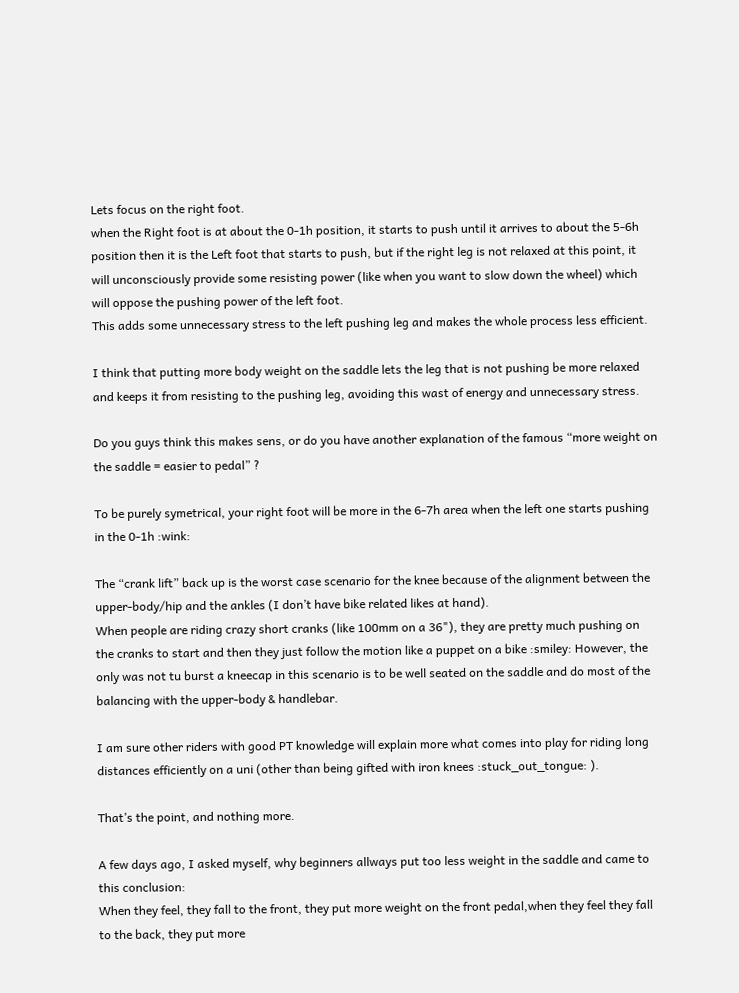Lets focus on the right foot.
when the Right foot is at about the 0-1h position, it starts to push until it arrives to about the 5-6h position then it is the Left foot that starts to push, but if the right leg is not relaxed at this point, it will unconsciously provide some resisting power (like when you want to slow down the wheel) which will oppose the pushing power of the left foot.
This adds some unnecessary stress to the left pushing leg and makes the whole process less efficient.

I think that putting more body weight on the saddle lets the leg that is not pushing be more relaxed and keeps it from resisting to the pushing leg, avoiding this wast of energy and unnecessary stress.

Do you guys think this makes sens, or do you have another explanation of the famous “more weight on the saddle = easier to pedal” ?

To be purely symetrical, your right foot will be more in the 6-7h area when the left one starts pushing in the 0-1h :wink:

The “crank lift” back up is the worst case scenario for the knee because of the alignment between the upper-body/hip and the ankles (I don’t have bike related likes at hand).
When people are riding crazy short cranks (like 100mm on a 36"), they are pretty much pushing on the cranks to start and then they just follow the motion like a puppet on a bike :smiley: However, the only was not tu burst a kneecap in this scenario is to be well seated on the saddle and do most of the balancing with the upper-body & handlebar.

I am sure other riders with good PT knowledge will explain more what comes into play for riding long distances efficiently on a uni (other than being gifted with iron knees :stuck_out_tongue: ).

That’s the point, and nothing more.

A few days ago, I asked myself, why beginners allways put too less weight in the saddle and came to this conclusion:
When they feel, they fall to the front, they put more weight on the front pedal,when they feel they fall to the back, they put more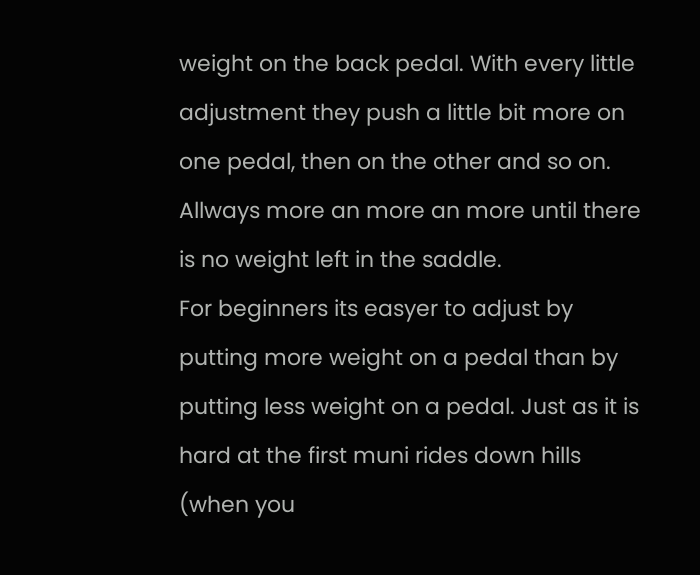weight on the back pedal. With every little adjustment they push a little bit more on one pedal, then on the other and so on. Allways more an more an more until there is no weight left in the saddle.
For beginners its easyer to adjust by putting more weight on a pedal than by putting less weight on a pedal. Just as it is hard at the first muni rides down hills (when you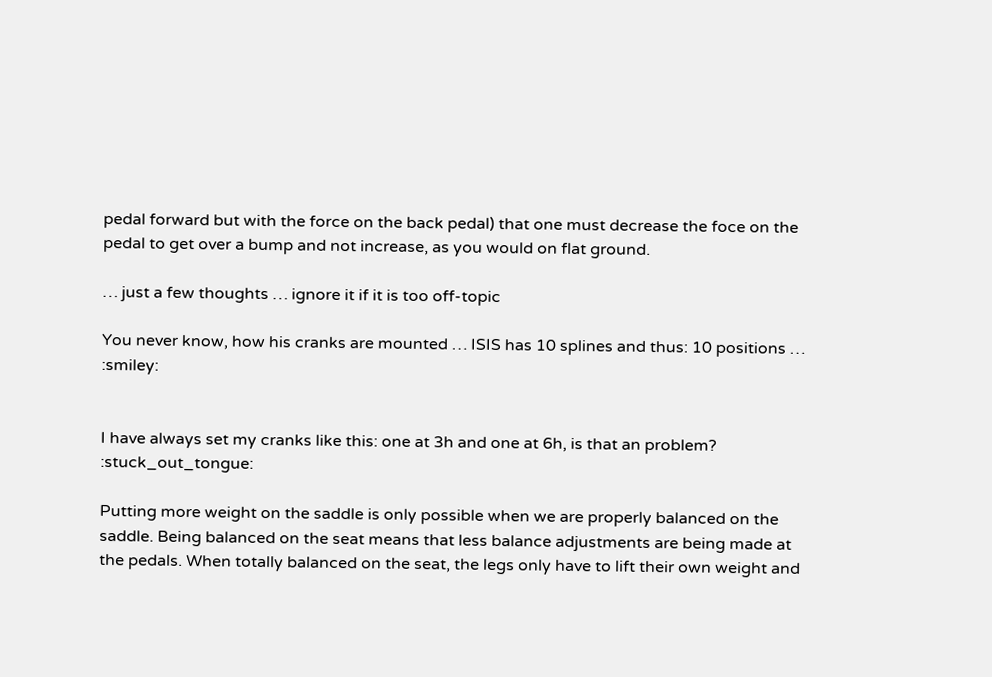pedal forward but with the force on the back pedal) that one must decrease the foce on the pedal to get over a bump and not increase, as you would on flat ground.

… just a few thoughts … ignore it if it is too off-topic

You never know, how his cranks are mounted … ISIS has 10 splines and thus: 10 positions … :smiley:


I have always set my cranks like this: one at 3h and one at 6h, is that an problem? :stuck_out_tongue:

Putting more weight on the saddle is only possible when we are properly balanced on the saddle. Being balanced on the seat means that less balance adjustments are being made at the pedals. When totally balanced on the seat, the legs only have to lift their own weight and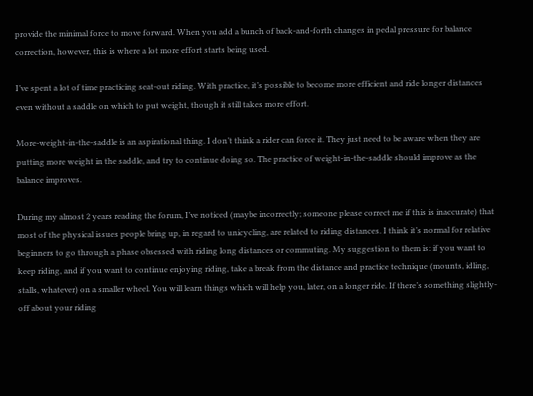provide the minimal force to move forward. When you add a bunch of back-and-forth changes in pedal pressure for balance correction, however, this is where a lot more effort starts being used.

I’ve spent a lot of time practicing seat-out riding. With practice, it’s possible to become more efficient and ride longer distances even without a saddle on which to put weight, though it still takes more effort.

More-weight-in-the-saddle is an aspirational thing. I don’t think a rider can force it. They just need to be aware when they are putting more weight in the saddle, and try to continue doing so. The practice of weight-in-the-saddle should improve as the balance improves.

During my almost 2 years reading the forum, I’ve noticed (maybe incorrectly; someone please correct me if this is inaccurate) that most of the physical issues people bring up, in regard to unicycling, are related to riding distances. I think it’s normal for relative beginners to go through a phase obsessed with riding long distances or commuting. My suggestion to them is: if you want to keep riding, and if you want to continue enjoying riding, take a break from the distance and practice technique (mounts, idling, stalls, whatever) on a smaller wheel. You will learn things which will help you, later, on a longer ride. If there’s something slightly-off about your riding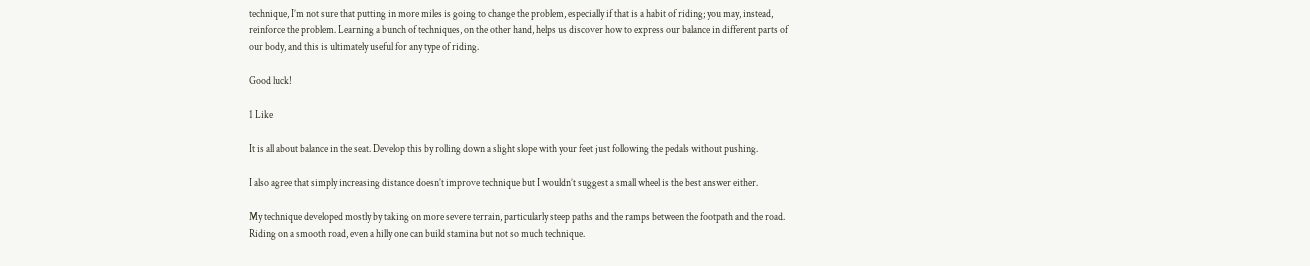technique, I’m not sure that putting in more miles is going to change the problem, especially if that is a habit of riding; you may, instead, reinforce the problem. Learning a bunch of techniques, on the other hand, helps us discover how to express our balance in different parts of our body, and this is ultimately useful for any type of riding.

Good luck!

1 Like

It is all about balance in the seat. Develop this by rolling down a slight slope with your feet just following the pedals without pushing.

I also agree that simply increasing distance doesn’t improve technique but I wouldn’t suggest a small wheel is the best answer either.

My technique developed mostly by taking on more severe terrain, particularly steep paths and the ramps between the footpath and the road. Riding on a smooth road, even a hilly one can build stamina but not so much technique.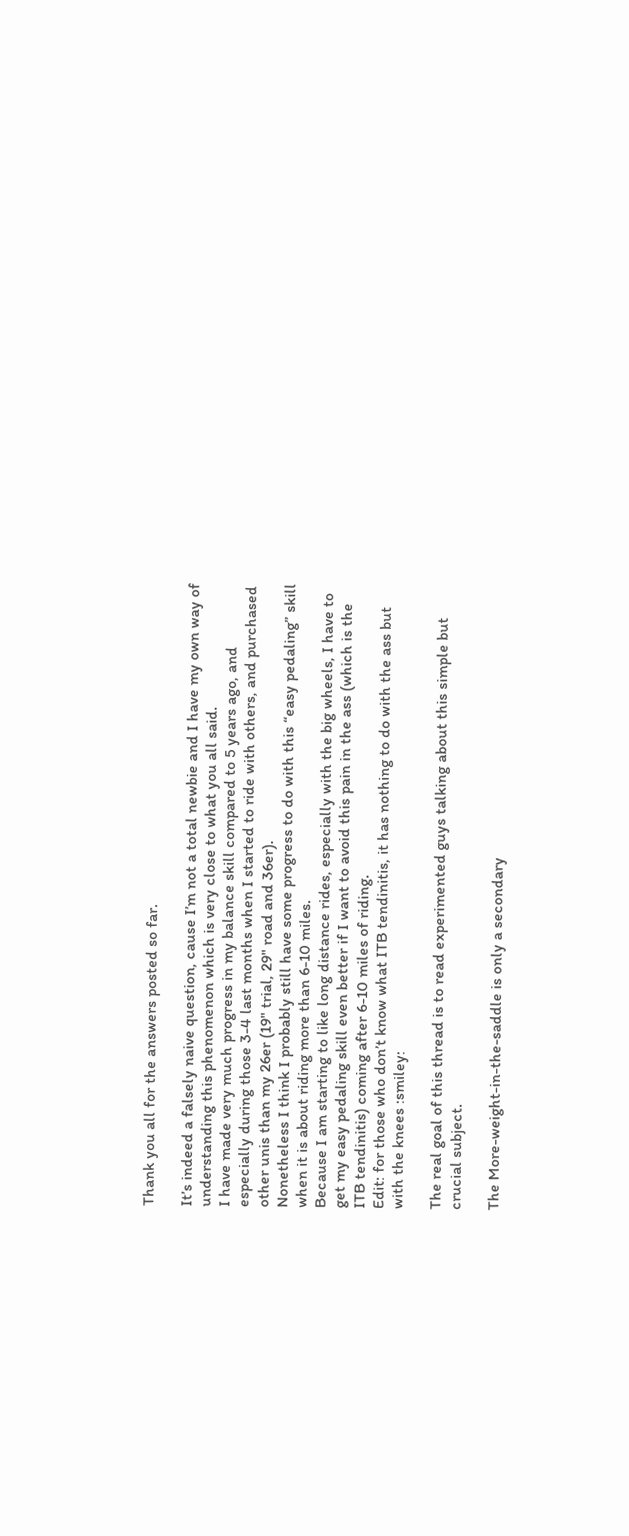Thank you all for the answers posted so far.

It’s indeed a falsely naive question, cause I’m not a total newbie and I have my own way of understanding this phenomenon which is very close to what you all said.
I have made very much progress in my balance skill compared to 5 years ago, and especially during those 3-4 last months when I started to ride with others, and purchased other unis than my 26er (19" trial, 29" road and 36er).
Nonetheless I think I probably still have some progress to do with this “easy pedaling” skill when it is about riding more than 6-10 miles.
Because I am starting to like long distance rides, especially with the big wheels, I have to get my easy pedaling skill even better if I want to avoid this pain in the ass (which is the ITB tendinitis) coming after 6-10 miles of riding.
Edit: for those who don’t know what ITB tendinitis, it has nothing to do with the ass but with the knees :smiley:

The real goal of this thread is to read experimented guys talking about this simple but crucial subject.

The More-weight-in-the-saddle is only a secondary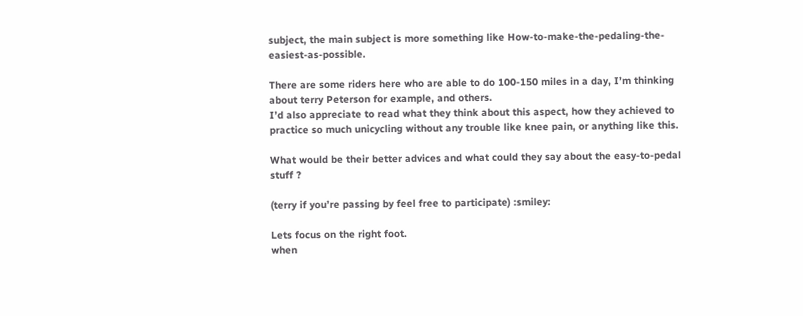subject, the main subject is more something like How-to-make-the-pedaling-the-easiest-as-possible.

There are some riders here who are able to do 100-150 miles in a day, I’m thinking about terry Peterson for example, and others.
I’d also appreciate to read what they think about this aspect, how they achieved to practice so much unicycling without any trouble like knee pain, or anything like this.

What would be their better advices and what could they say about the easy-to-pedal stuff ?

(terry if you’re passing by feel free to participate) :smiley:

Lets focus on the right foot.
when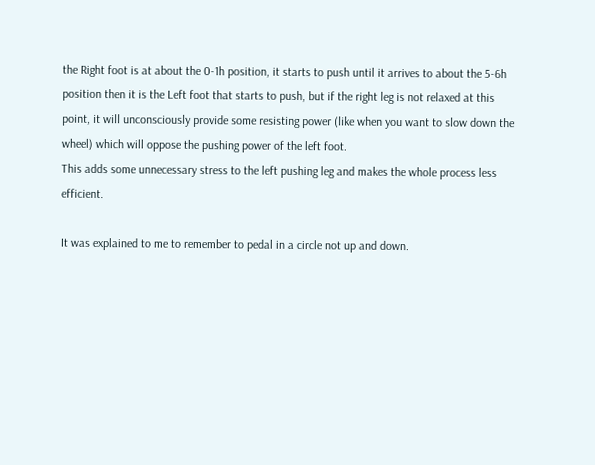the Right foot is at about the 0-1h position, it starts to push until it arrives to about the 5-6h position then it is the Left foot that starts to push, but if the right leg is not relaxed at this point, it will unconsciously provide some resisting power (like when you want to slow down the wheel) which will oppose the pushing power of the left foot.
This adds some unnecessary stress to the left pushing leg and makes the whole process less efficient.

It was explained to me to remember to pedal in a circle not up and down.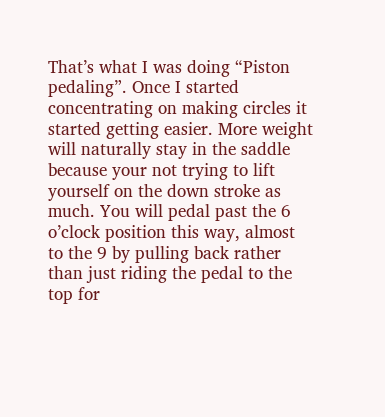That’s what I was doing “Piston pedaling”. Once I started concentrating on making circles it started getting easier. More weight will naturally stay in the saddle because your not trying to lift yourself on the down stroke as much. You will pedal past the 6 o’clock position this way, almost to the 9 by pulling back rather than just riding the pedal to the top for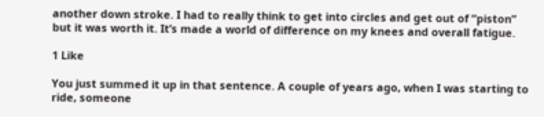another down stroke. I had to really think to get into circles and get out of “piston” but it was worth it. It’s made a world of difference on my knees and overall fatigue.

1 Like

You just summed it up in that sentence. A couple of years ago, when I was starting to ride, someone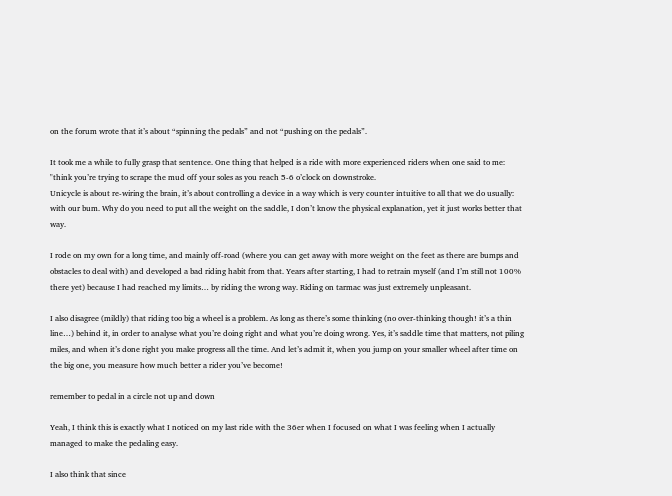on the forum wrote that it’s about “spinning the pedals” and not “pushing on the pedals”.

It took me a while to fully grasp that sentence. One thing that helped is a ride with more experienced riders when one said to me: "think you’re trying to scrape the mud off your soles as you reach 5-6 o’clock on downstroke.
Unicycle is about re-wiring the brain, it’s about controlling a device in a way which is very counter intuitive to all that we do usually: with our bum. Why do you need to put all the weight on the saddle, I don’t know the physical explanation, yet it just works better that way.

I rode on my own for a long time, and mainly off-road (where you can get away with more weight on the feet as there are bumps and obstacles to deal with) and developed a bad riding habit from that. Years after starting, I had to retrain myself (and I’m still not 100% there yet) because I had reached my limits… by riding the wrong way. Riding on tarmac was just extremely unpleasant.

I also disagree (mildly) that riding too big a wheel is a problem. As long as there’s some thinking (no over-thinking though! it’s a thin line…) behind it, in order to analyse what you’re doing right and what you’re doing wrong. Yes, it’s saddle time that matters, not piling miles, and when it’s done right you make progress all the time. And let’s admit it, when you jump on your smaller wheel after time on the big one, you measure how much better a rider you’ve become!

remember to pedal in a circle not up and down

Yeah, I think this is exactly what I noticed on my last ride with the 36er when I focused on what I was feeling when I actually managed to make the pedaling easy.

I also think that since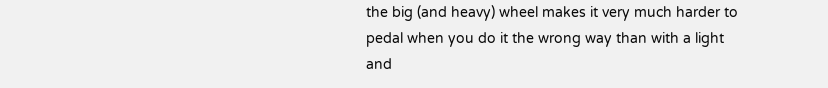the big (and heavy) wheel makes it very much harder to pedal when you do it the wrong way than with a light and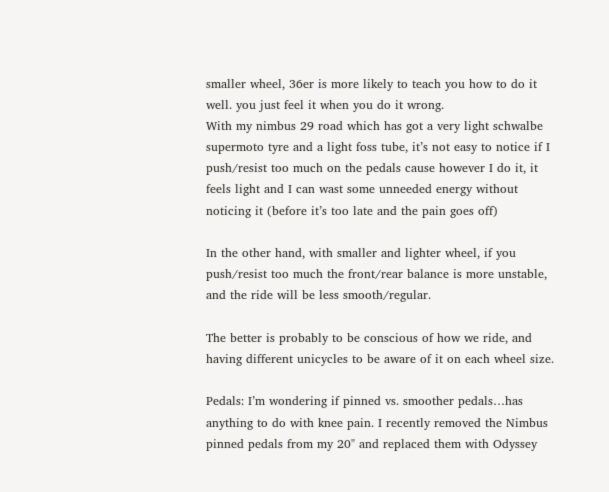smaller wheel, 36er is more likely to teach you how to do it well. you just feel it when you do it wrong.
With my nimbus 29 road which has got a very light schwalbe supermoto tyre and a light foss tube, it’s not easy to notice if I push/resist too much on the pedals cause however I do it, it feels light and I can wast some unneeded energy without noticing it (before it’s too late and the pain goes off)

In the other hand, with smaller and lighter wheel, if you push/resist too much the front/rear balance is more unstable, and the ride will be less smooth/regular.

The better is probably to be conscious of how we ride, and having different unicycles to be aware of it on each wheel size.

Pedals: I’m wondering if pinned vs. smoother pedals…has anything to do with knee pain. I recently removed the Nimbus pinned pedals from my 20" and replaced them with Odyssey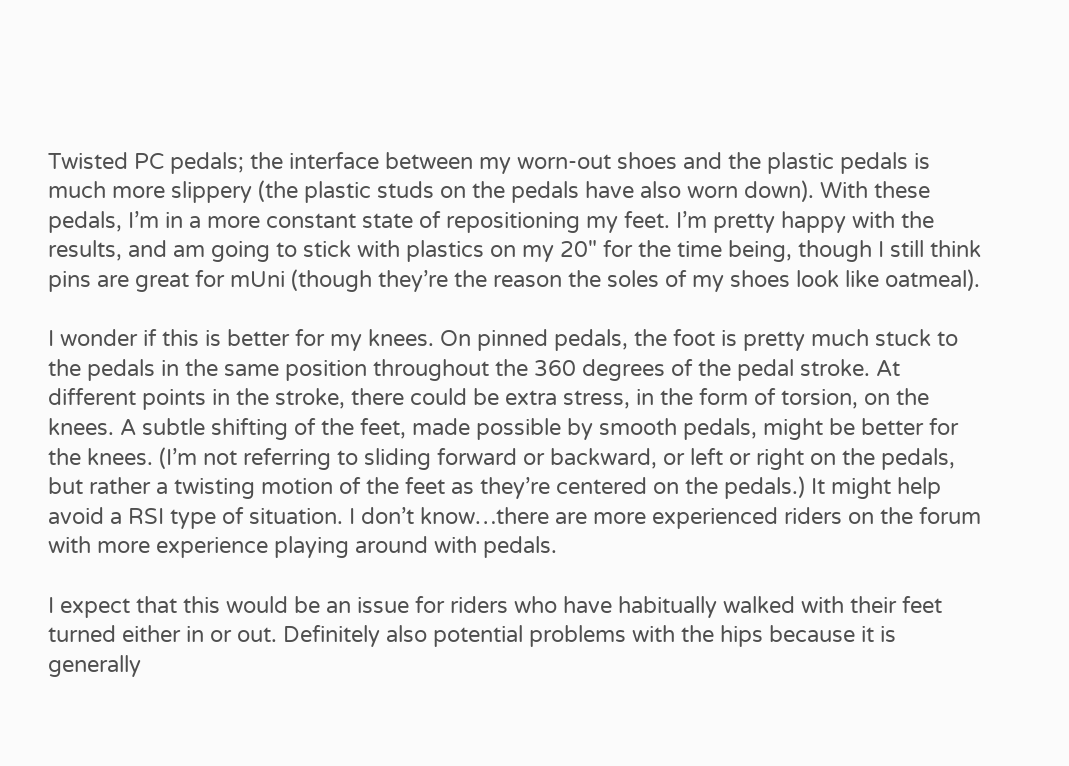Twisted PC pedals; the interface between my worn-out shoes and the plastic pedals is much more slippery (the plastic studs on the pedals have also worn down). With these pedals, I’m in a more constant state of repositioning my feet. I’m pretty happy with the results, and am going to stick with plastics on my 20" for the time being, though I still think pins are great for mUni (though they’re the reason the soles of my shoes look like oatmeal).

I wonder if this is better for my knees. On pinned pedals, the foot is pretty much stuck to the pedals in the same position throughout the 360 degrees of the pedal stroke. At different points in the stroke, there could be extra stress, in the form of torsion, on the knees. A subtle shifting of the feet, made possible by smooth pedals, might be better for the knees. (I’m not referring to sliding forward or backward, or left or right on the pedals, but rather a twisting motion of the feet as they’re centered on the pedals.) It might help avoid a RSI type of situation. I don’t know…there are more experienced riders on the forum with more experience playing around with pedals.

I expect that this would be an issue for riders who have habitually walked with their feet turned either in or out. Definitely also potential problems with the hips because it is generally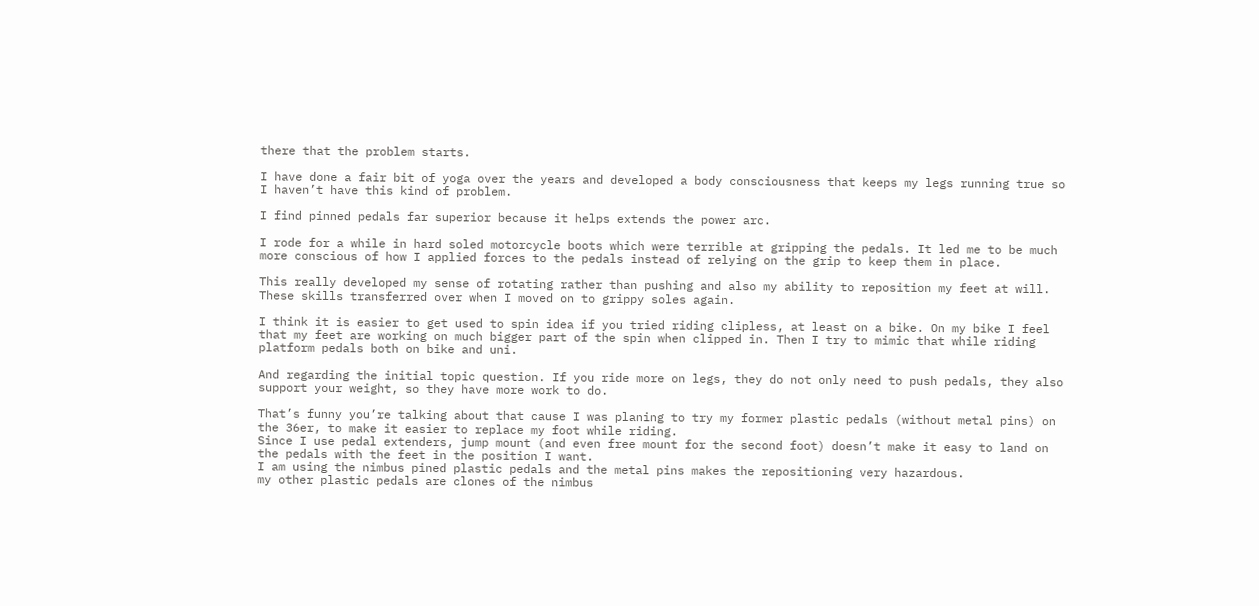there that the problem starts.

I have done a fair bit of yoga over the years and developed a body consciousness that keeps my legs running true so I haven’t have this kind of problem.

I find pinned pedals far superior because it helps extends the power arc.

I rode for a while in hard soled motorcycle boots which were terrible at gripping the pedals. It led me to be much more conscious of how I applied forces to the pedals instead of relying on the grip to keep them in place.

This really developed my sense of rotating rather than pushing and also my ability to reposition my feet at will. These skills transferred over when I moved on to grippy soles again.

I think it is easier to get used to spin idea if you tried riding clipless, at least on a bike. On my bike I feel that my feet are working on much bigger part of the spin when clipped in. Then I try to mimic that while riding platform pedals both on bike and uni.

And regarding the initial topic question. If you ride more on legs, they do not only need to push pedals, they also support your weight, so they have more work to do.

That’s funny you’re talking about that cause I was planing to try my former plastic pedals (without metal pins) on the 36er, to make it easier to replace my foot while riding.
Since I use pedal extenders, jump mount (and even free mount for the second foot) doesn’t make it easy to land on the pedals with the feet in the position I want.
I am using the nimbus pined plastic pedals and the metal pins makes the repositioning very hazardous.
my other plastic pedals are clones of the nimbus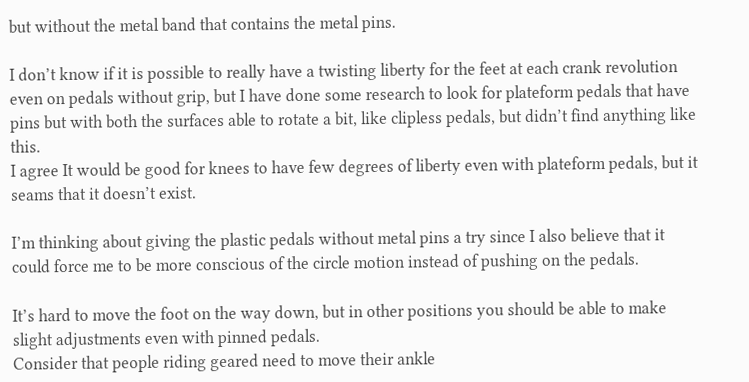but without the metal band that contains the metal pins.

I don’t know if it is possible to really have a twisting liberty for the feet at each crank revolution even on pedals without grip, but I have done some research to look for plateform pedals that have pins but with both the surfaces able to rotate a bit, like clipless pedals, but didn’t find anything like this.
I agree It would be good for knees to have few degrees of liberty even with plateform pedals, but it seams that it doesn’t exist.

I’m thinking about giving the plastic pedals without metal pins a try since I also believe that it could force me to be more conscious of the circle motion instead of pushing on the pedals.

It’s hard to move the foot on the way down, but in other positions you should be able to make slight adjustments even with pinned pedals.
Consider that people riding geared need to move their ankle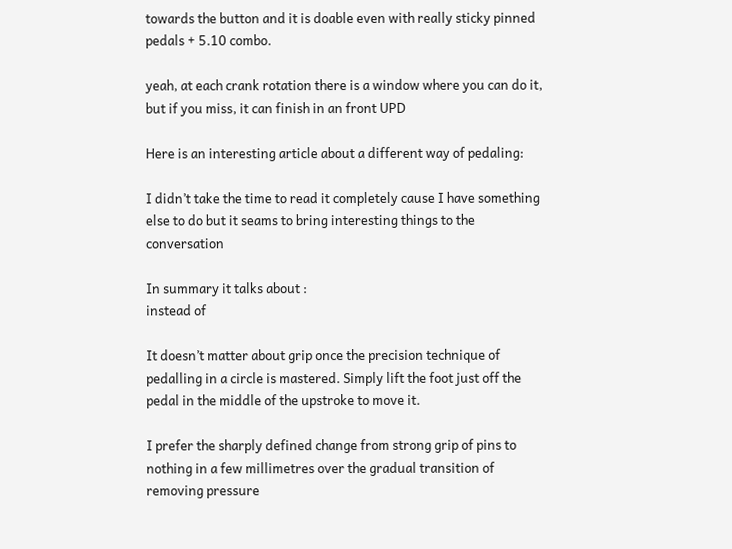towards the button and it is doable even with really sticky pinned pedals + 5.10 combo.

yeah, at each crank rotation there is a window where you can do it, but if you miss, it can finish in an front UPD

Here is an interesting article about a different way of pedaling:

I didn’t take the time to read it completely cause I have something else to do but it seams to bring interesting things to the conversation

In summary it talks about :
instead of

It doesn’t matter about grip once the precision technique of pedalling in a circle is mastered. Simply lift the foot just off the pedal in the middle of the upstroke to move it.

I prefer the sharply defined change from strong grip of pins to nothing in a few millimetres over the gradual transition of removing pressure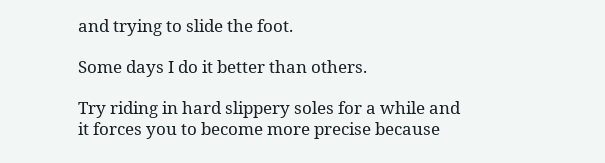and trying to slide the foot.

Some days I do it better than others.

Try riding in hard slippery soles for a while and it forces you to become more precise because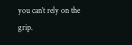you can’t rely on the grip.